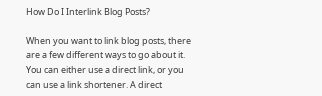How Do I Interlink Blog Posts?

When you want to link blog posts, there are a few different ways to go about it. You can either use a direct link, or you can use a link shortener. A direct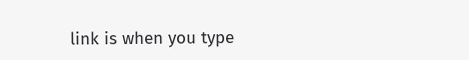link is when you type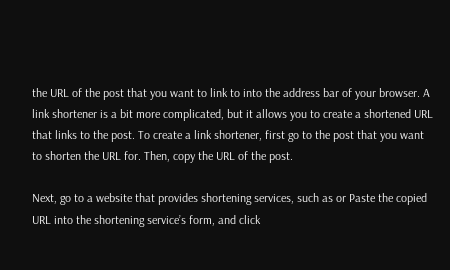the URL of the post that you want to link to into the address bar of your browser. A link shortener is a bit more complicated, but it allows you to create a shortened URL that links to the post. To create a link shortener, first go to the post that you want to shorten the URL for. Then, copy the URL of the post.

Next, go to a website that provides shortening services, such as or Paste the copied URL into the shortening service’s form, and click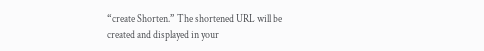“create Shorten.” The shortened URL will be created and displayed in your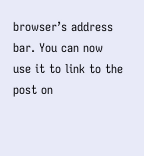browser’s address bar. You can now use it to link to the post on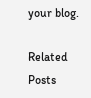your blog.

Related Posts